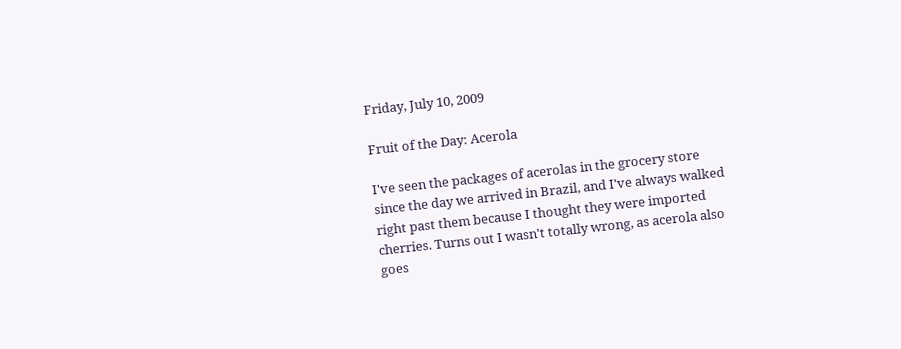Friday, July 10, 2009

Fruit of the Day: Acerola

I've seen the packages of acerolas in the grocery store since the day we arrived in Brazil, and I've always walked right past them because I thought they were imported cherries. Turns out I wasn't totally wrong, as acerola also goes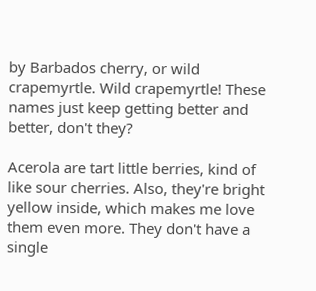by Barbados cherry, or wild crapemyrtle. Wild crapemyrtle! These names just keep getting better and better, don't they?

Acerola are tart little berries, kind of like sour cherries. Also, they're bright yellow inside, which makes me love them even more. They don't have a single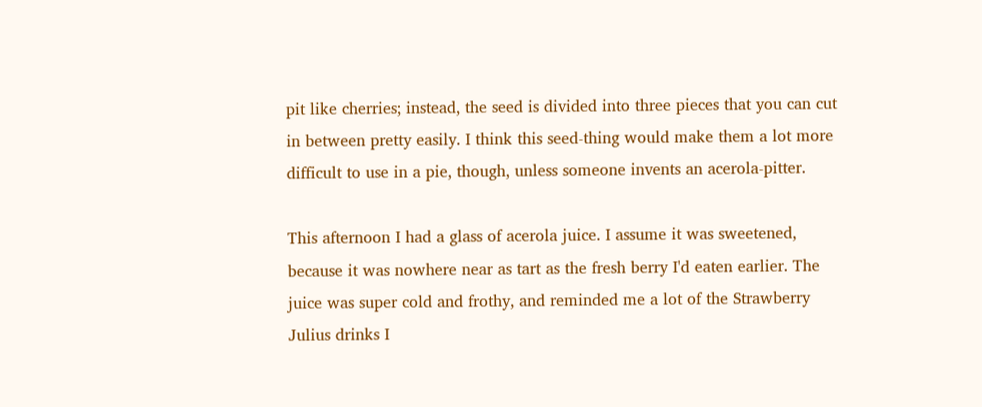pit like cherries; instead, the seed is divided into three pieces that you can cut in between pretty easily. I think this seed-thing would make them a lot more difficult to use in a pie, though, unless someone invents an acerola-pitter.

This afternoon I had a glass of acerola juice. I assume it was sweetened, because it was nowhere near as tart as the fresh berry I'd eaten earlier. The juice was super cold and frothy, and reminded me a lot of the Strawberry Julius drinks I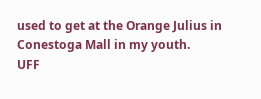used to get at the Orange Julius in Conestoga Mall in my youth.
UFF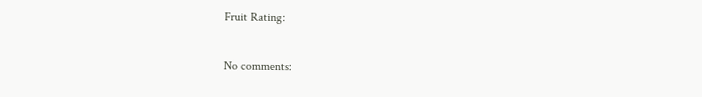Fruit Rating:

No comments: